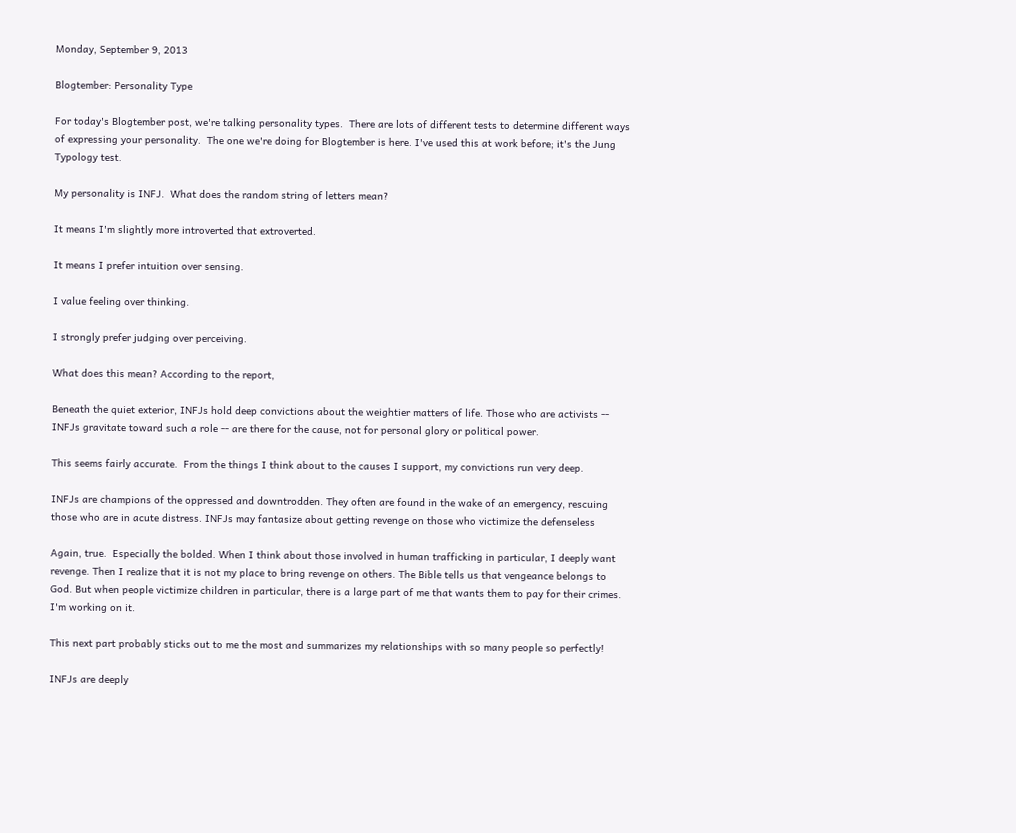Monday, September 9, 2013

Blogtember: Personality Type

For today's Blogtember post, we're talking personality types.  There are lots of different tests to determine different ways of expressing your personality.  The one we're doing for Blogtember is here. I've used this at work before; it's the Jung Typology test.

My personality is INFJ.  What does the random string of letters mean?

It means I'm slightly more introverted that extroverted.

It means I prefer intuition over sensing.

I value feeling over thinking.

I strongly prefer judging over perceiving.

What does this mean? According to the report,

Beneath the quiet exterior, INFJs hold deep convictions about the weightier matters of life. Those who are activists -- INFJs gravitate toward such a role -- are there for the cause, not for personal glory or political power.

This seems fairly accurate.  From the things I think about to the causes I support, my convictions run very deep.

INFJs are champions of the oppressed and downtrodden. They often are found in the wake of an emergency, rescuing those who are in acute distress. INFJs may fantasize about getting revenge on those who victimize the defenseless

Again, true.  Especially the bolded. When I think about those involved in human trafficking in particular, I deeply want revenge. Then I realize that it is not my place to bring revenge on others. The Bible tells us that vengeance belongs to God. But when people victimize children in particular, there is a large part of me that wants them to pay for their crimes.  I'm working on it.

This next part probably sticks out to me the most and summarizes my relationships with so many people so perfectly!

INFJs are deeply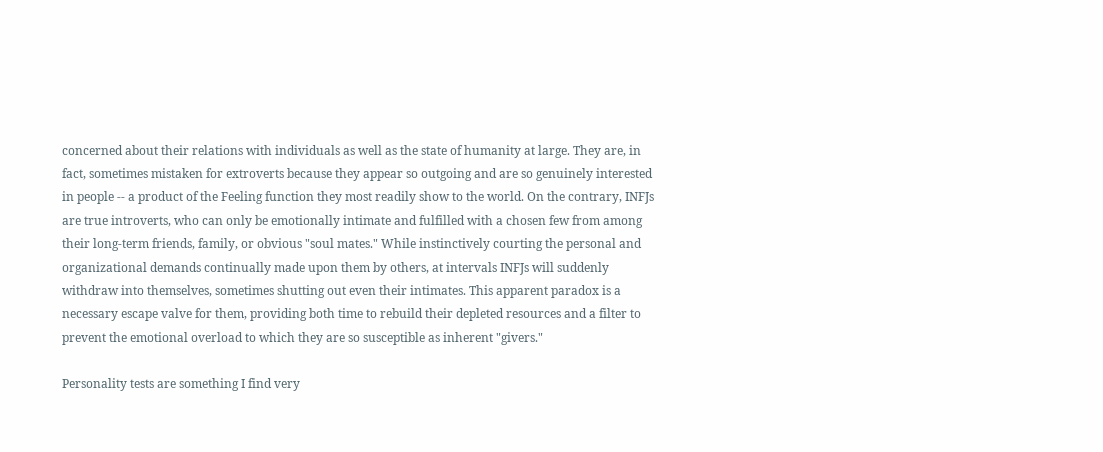concerned about their relations with individuals as well as the state of humanity at large. They are, in fact, sometimes mistaken for extroverts because they appear so outgoing and are so genuinely interested in people -- a product of the Feeling function they most readily show to the world. On the contrary, INFJs are true introverts, who can only be emotionally intimate and fulfilled with a chosen few from among their long-term friends, family, or obvious "soul mates." While instinctively courting the personal and organizational demands continually made upon them by others, at intervals INFJs will suddenly withdraw into themselves, sometimes shutting out even their intimates. This apparent paradox is a necessary escape valve for them, providing both time to rebuild their depleted resources and a filter to prevent the emotional overload to which they are so susceptible as inherent "givers."

Personality tests are something I find very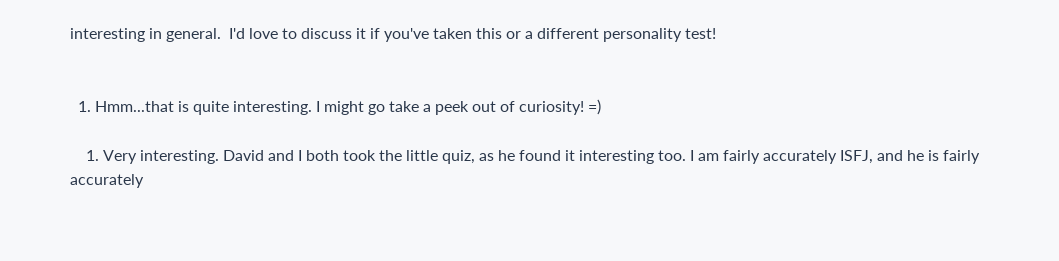interesting in general.  I'd love to discuss it if you've taken this or a different personality test!


  1. Hmm...that is quite interesting. I might go take a peek out of curiosity! =)

    1. Very interesting. David and I both took the little quiz, as he found it interesting too. I am fairly accurately ISFJ, and he is fairly accurately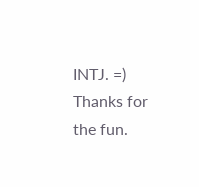INTJ. =) Thanks for the fun.